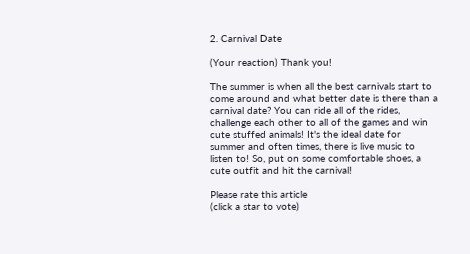2. Carnival Date

(Your reaction) Thank you!

The summer is when all the best carnivals start to come around and what better date is there than a carnival date? You can ride all of the rides, challenge each other to all of the games and win cute stuffed animals! It's the ideal date for summer and often times, there is live music to listen to! So, put on some comfortable shoes, a cute outfit and hit the carnival!

Please rate this article
(click a star to vote)